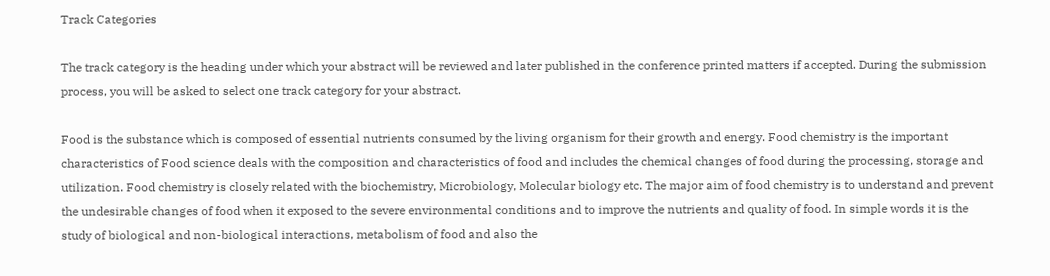Track Categories

The track category is the heading under which your abstract will be reviewed and later published in the conference printed matters if accepted. During the submission process, you will be asked to select one track category for your abstract.

Food is the substance which is composed of essential nutrients consumed by the living organism for their growth and energy. Food chemistry is the important characteristics of Food science deals with the composition and characteristics of food and includes the chemical changes of food during the processing, storage and utilization. Food chemistry is closely related with the biochemistry, Microbiology, Molecular biology etc. The major aim of food chemistry is to understand and prevent the undesirable changes of food when it exposed to the severe environmental conditions and to improve the nutrients and quality of food. In simple words it is the study of biological and non-biological interactions, metabolism of food and also the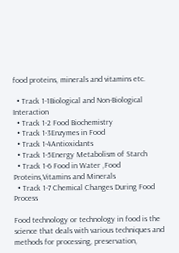food proteins, minerals and vitamins etc.

  • Track 1-1Biological and Non-Biological Interaction
  • Track 1-2 Food Biochemistry
  • Track 1-3Enzymes in Food
  • Track 1-4Antioxidants
  • Track 1-5Energy Metabolism of Starch
  • Track 1-6 Food in Water ,Food Proteins,Vitamins and Minerals
  • Track 1-7 Chemical Changes During Food Process

Food technology or technology in food is the science that deals with various techniques and methods for processing, preservation,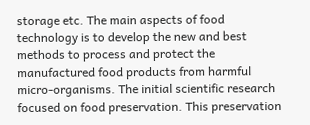storage etc. The main aspects of food technology is to develop the new and best methods to process and protect the manufactured food products from harmful micro-organisms. The initial scientific research focused on food preservation. This preservation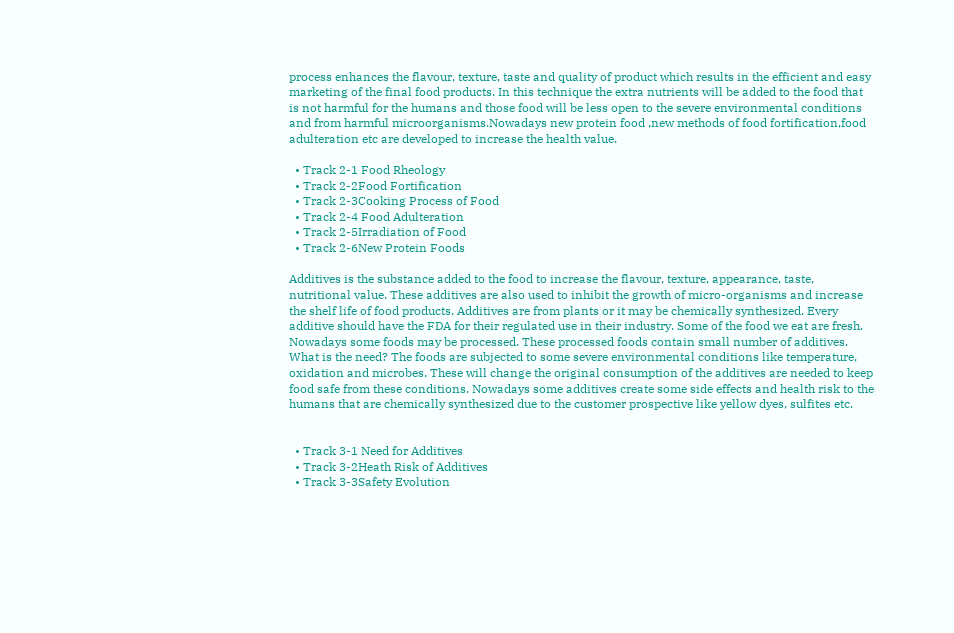process enhances the flavour, texture, taste and quality of product which results in the efficient and easy marketing of the final food products. In this technique the extra nutrients will be added to the food that is not harmful for the humans and those food will be less open to the severe environmental conditions and from harmful microorganisms.Nowadays new protein food ,new methods of food fortification,food adulteration etc are developed to increase the health value.

  • Track 2-1 Food Rheology
  • Track 2-2Food Fortification
  • Track 2-3Cooking Process of Food
  • Track 2-4 Food Adulteration
  • Track 2-5Irradiation of Food
  • Track 2-6New Protein Foods

Additives is the substance added to the food to increase the flavour, texture, appearance, taste, nutritional value. These additives are also used to inhibit the growth of micro-organisms and increase the shelf life of food products. Additives are from plants or it may be chemically synthesized. Every additive should have the FDA for their regulated use in their industry. Some of the food we eat are fresh. Nowadays some foods may be processed. These processed foods contain small number of additives. What is the need? The foods are subjected to some severe environmental conditions like temperature, oxidation and microbes. These will change the original consumption of the additives are needed to keep food safe from these conditions. Nowadays some additives create some side effects and health risk to the humans that are chemically synthesized due to the customer prospective like yellow dyes, sulfites etc.


  • Track 3-1 Need for Additives
  • Track 3-2Heath Risk of Additives
  • Track 3-3Safety Evolution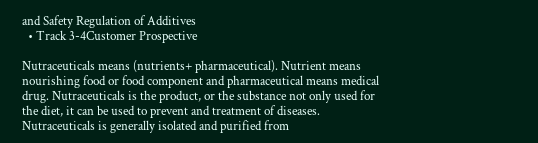and Safety Regulation of Additives
  • Track 3-4Customer Prospective

Nutraceuticals means (nutrients+ pharmaceutical). Nutrient means nourishing food or food component and pharmaceutical means medical drug. Nutraceuticals is the product, or the substance not only used for the diet, it can be used to prevent and treatment of diseases. Nutraceuticals is generally isolated and purified from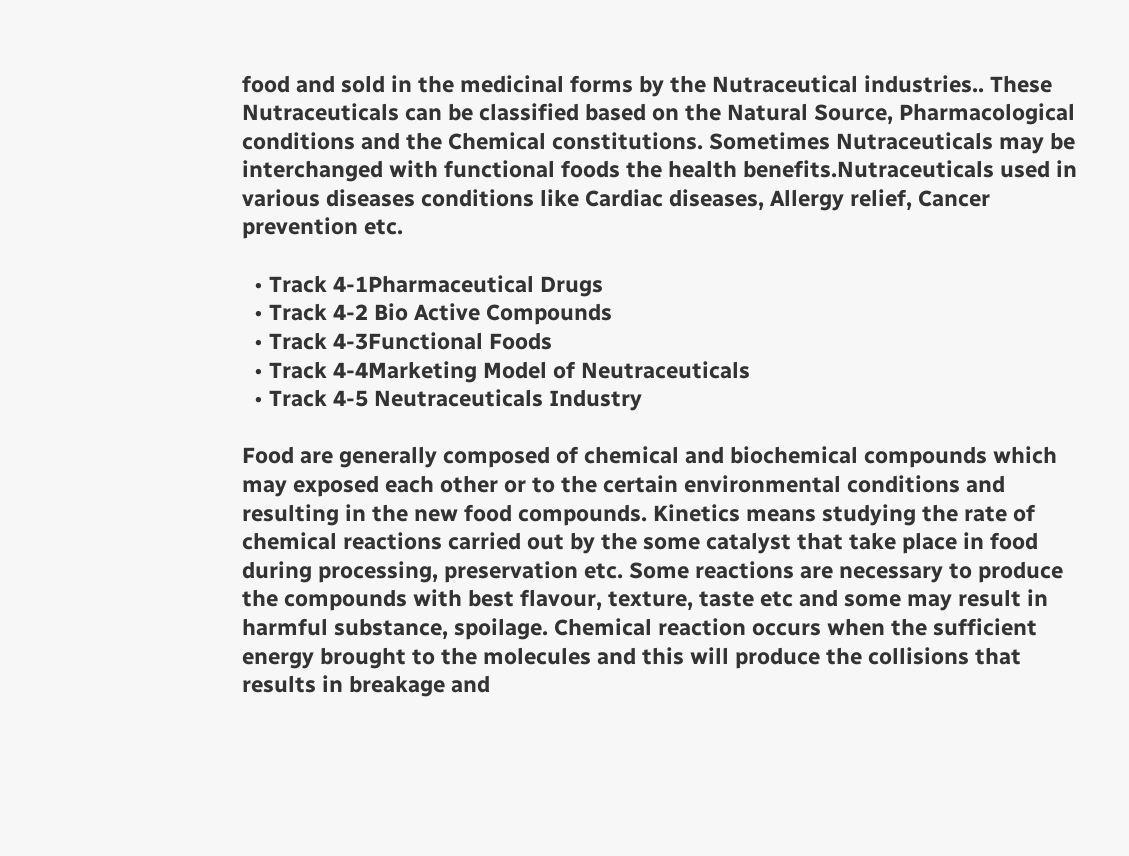food and sold in the medicinal forms by the Nutraceutical industries.. These Nutraceuticals can be classified based on the Natural Source, Pharmacological conditions and the Chemical constitutions. Sometimes Nutraceuticals may be interchanged with functional foods the health benefits.Nutraceuticals used in various diseases conditions like Cardiac diseases, Allergy relief, Cancer prevention etc.

  • Track 4-1Pharmaceutical Drugs
  • Track 4-2 Bio Active Compounds
  • Track 4-3Functional Foods
  • Track 4-4Marketing Model of Neutraceuticals
  • Track 4-5 Neutraceuticals Industry

Food are generally composed of chemical and biochemical compounds which may exposed each other or to the certain environmental conditions and resulting in the new food compounds. Kinetics means studying the rate of chemical reactions carried out by the some catalyst that take place in food during processing, preservation etc. Some reactions are necessary to produce the compounds with best flavour, texture, taste etc and some may result in harmful substance, spoilage. Chemical reaction occurs when the sufficient energy brought to the molecules and this will produce the collisions that results in breakage and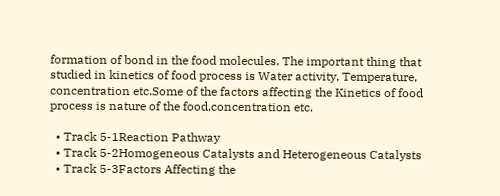formation of bond in the food molecules. The important thing that studied in kinetics of food process is Water activity, Temperature, concentration etc.Some of the factors affecting the Kinetics of food process is nature of the food,concentration etc.

  • Track 5-1Reaction Pathway
  • Track 5-2Homogeneous Catalysts and Heterogeneous Catalysts
  • Track 5-3Factors Affecting the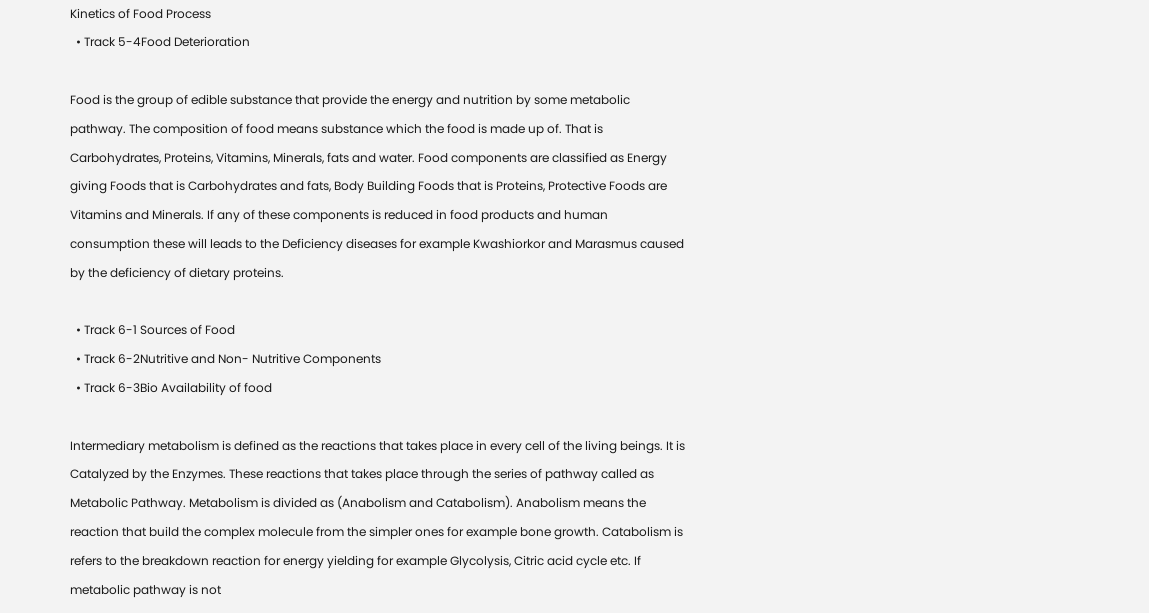Kinetics of Food Process
  • Track 5-4Food Deterioration

Food is the group of edible substance that provide the energy and nutrition by some metabolic pathway. The composition of food means substance which the food is made up of. That is Carbohydrates, Proteins, Vitamins, Minerals, fats and water. Food components are classified as Energy giving Foods that is Carbohydrates and fats, Body Building Foods that is Proteins, Protective Foods are Vitamins and Minerals. If any of these components is reduced in food products and human consumption these will leads to the Deficiency diseases for example Kwashiorkor and Marasmus caused by the deficiency of dietary proteins.

  • Track 6-1 Sources of Food
  • Track 6-2Nutritive and Non- Nutritive Components
  • Track 6-3Bio Availability of food

Intermediary metabolism is defined as the reactions that takes place in every cell of the living beings. It is Catalyzed by the Enzymes. These reactions that takes place through the series of pathway called as Metabolic Pathway. Metabolism is divided as (Anabolism and Catabolism). Anabolism means the reaction that build the complex molecule from the simpler ones for example bone growth. Catabolism is refers to the breakdown reaction for energy yielding for example Glycolysis, Citric acid cycle etc. If metabolic pathway is not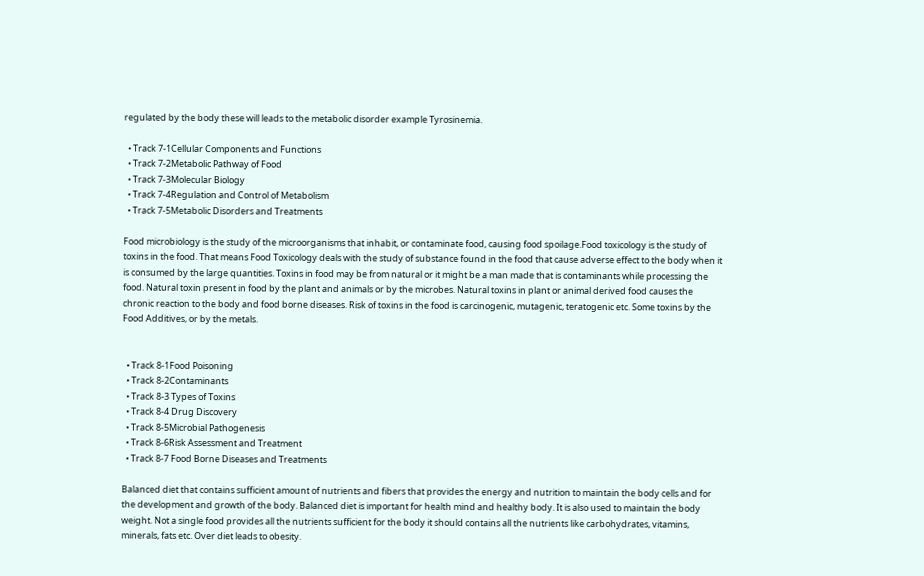regulated by the body these will leads to the metabolic disorder example Tyrosinemia.

  • Track 7-1Cellular Components and Functions
  • Track 7-2Metabolic Pathway of Food
  • Track 7-3Molecular Biology
  • Track 7-4Regulation and Control of Metabolism
  • Track 7-5Metabolic Disorders and Treatments

Food microbiology is the study of the microorganisms that inhabit, or contaminate food, causing food spoilage.Food toxicology is the study of toxins in the food. That means Food Toxicology deals with the study of substance found in the food that cause adverse effect to the body when it is consumed by the large quantities. Toxins in food may be from natural or it might be a man made that is contaminants while processing the food. Natural toxin present in food by the plant and animals or by the microbes. Natural toxins in plant or animal derived food causes the chronic reaction to the body and food borne diseases. Risk of toxins in the food is carcinogenic, mutagenic, teratogenic etc. Some toxins by the Food Additives, or by the metals.


  • Track 8-1Food Poisoning
  • Track 8-2Contaminants
  • Track 8-3 Types of Toxins
  • Track 8-4 Drug Discovery
  • Track 8-5Microbial Pathogenesis
  • Track 8-6Risk Assessment and Treatment
  • Track 8-7 Food Borne Diseases and Treatments

Balanced diet that contains sufficient amount of nutrients and fibers that provides the energy and nutrition to maintain the body cells and for the development and growth of the body. Balanced diet is important for health mind and healthy body. It is also used to maintain the body weight. Not a single food provides all the nutrients sufficient for the body it should contains all the nutrients like carbohydrates, vitamins, minerals, fats etc. Over diet leads to obesity.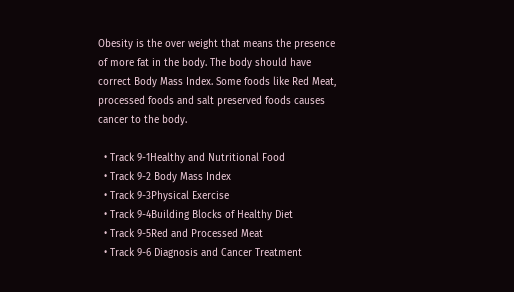Obesity is the over weight that means the presence of more fat in the body. The body should have correct Body Mass Index. Some foods like Red Meat, processed foods and salt preserved foods causes cancer to the body.

  • Track 9-1Healthy and Nutritional Food
  • Track 9-2 Body Mass Index
  • Track 9-3Physical Exercise
  • Track 9-4Building Blocks of Healthy Diet
  • Track 9-5Red and Processed Meat
  • Track 9-6 Diagnosis and Cancer Treatment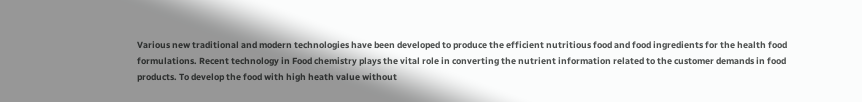Various new traditional and modern technologies have been developed to produce the efficient nutritious food and food ingredients for the health food formulations. Recent technology in Food chemistry plays the vital role in converting the nutrient information related to the customer demands in food products. To develop the food with high heath value without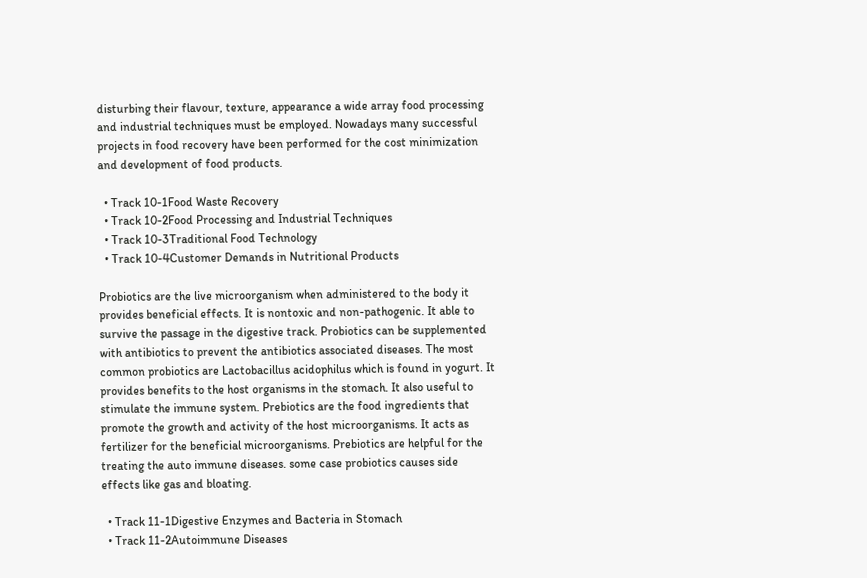disturbing their flavour, texture, appearance a wide array food processing and industrial techniques must be employed. Nowadays many successful projects in food recovery have been performed for the cost minimization and development of food products.

  • Track 10-1Food Waste Recovery
  • Track 10-2Food Processing and Industrial Techniques
  • Track 10-3Traditional Food Technology
  • Track 10-4Customer Demands in Nutritional Products

Probiotics are the live microorganism when administered to the body it provides beneficial effects. It is nontoxic and non-pathogenic. It able to survive the passage in the digestive track. Probiotics can be supplemented with antibiotics to prevent the antibiotics associated diseases. The most common probiotics are Lactobacillus acidophilus which is found in yogurt. It provides benefits to the host organisms in the stomach. It also useful to stimulate the immune system. Prebiotics are the food ingredients that promote the growth and activity of the host microorganisms. It acts as fertilizer for the beneficial microorganisms. Prebiotics are helpful for the treating the auto immune diseases. some case probiotics causes side effects like gas and bloating.

  • Track 11-1Digestive Enzymes and Bacteria in Stomach
  • Track 11-2Autoimmune Diseases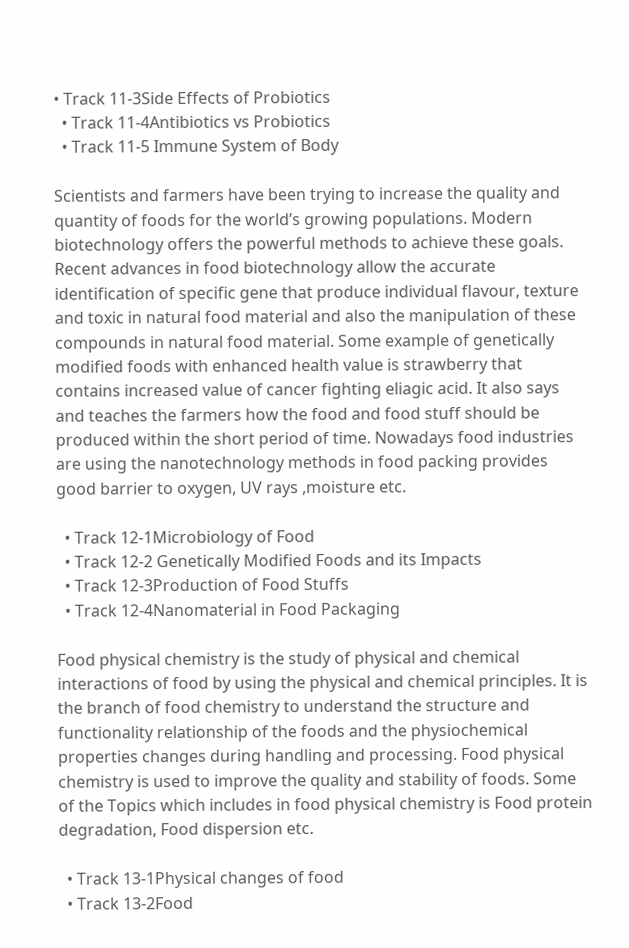• Track 11-3Side Effects of Probiotics
  • Track 11-4Antibiotics vs Probiotics
  • Track 11-5 Immune System of Body

Scientists and farmers have been trying to increase the quality and quantity of foods for the world’s growing populations. Modern biotechnology offers the powerful methods to achieve these goals. Recent advances in food biotechnology allow the accurate identification of specific gene that produce individual flavour, texture and toxic in natural food material and also the manipulation of these compounds in natural food material. Some example of genetically modified foods with enhanced health value is strawberry that contains increased value of cancer fighting eliagic acid. It also says and teaches the farmers how the food and food stuff should be produced within the short period of time. Nowadays food industries are using the nanotechnology methods in food packing provides good barrier to oxygen, UV rays ,moisture etc.

  • Track 12-1Microbiology of Food
  • Track 12-2 Genetically Modified Foods and its Impacts
  • Track 12-3Production of Food Stuffs
  • Track 12-4Nanomaterial in Food Packaging

Food physical chemistry is the study of physical and chemical interactions of food by using the physical and chemical principles. It is the branch of food chemistry to understand the structure and functionality relationship of the foods and the physiochemical properties changes during handling and processing. Food physical chemistry is used to improve the quality and stability of foods. Some of the Topics which includes in food physical chemistry is Food protein degradation, Food dispersion etc.

  • Track 13-1Physical changes of food
  • Track 13-2Food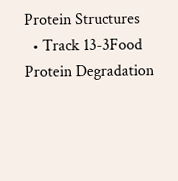Protein Structures
  • Track 13-3Food Protein Degradation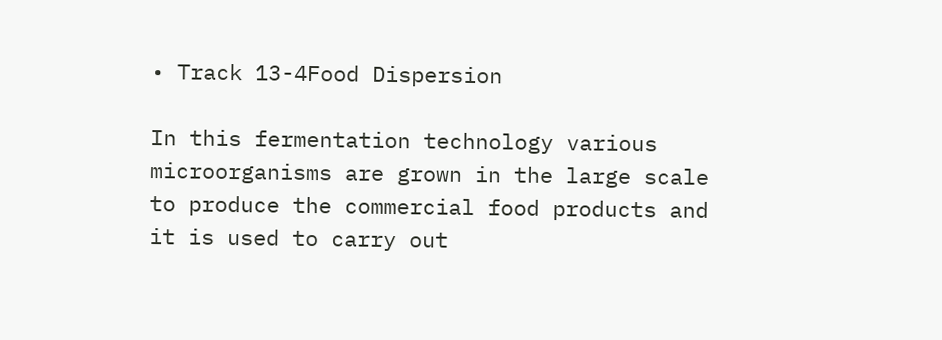• Track 13-4Food Dispersion

In this fermentation technology various microorganisms are grown in the large scale to produce the commercial food products and it is used to carry out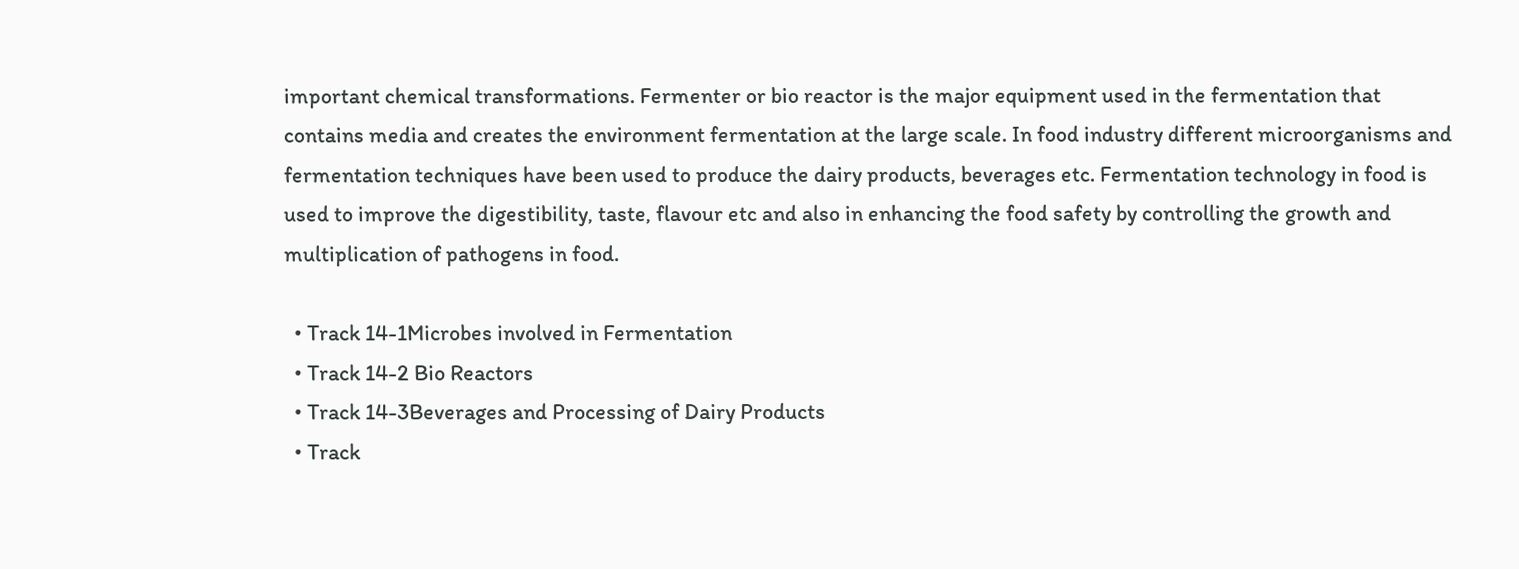important chemical transformations. Fermenter or bio reactor is the major equipment used in the fermentation that contains media and creates the environment fermentation at the large scale. In food industry different microorganisms and fermentation techniques have been used to produce the dairy products, beverages etc. Fermentation technology in food is used to improve the digestibility, taste, flavour etc and also in enhancing the food safety by controlling the growth and multiplication of pathogens in food.

  • Track 14-1Microbes involved in Fermentation
  • Track 14-2 Bio Reactors
  • Track 14-3Beverages and Processing of Dairy Products
  • Track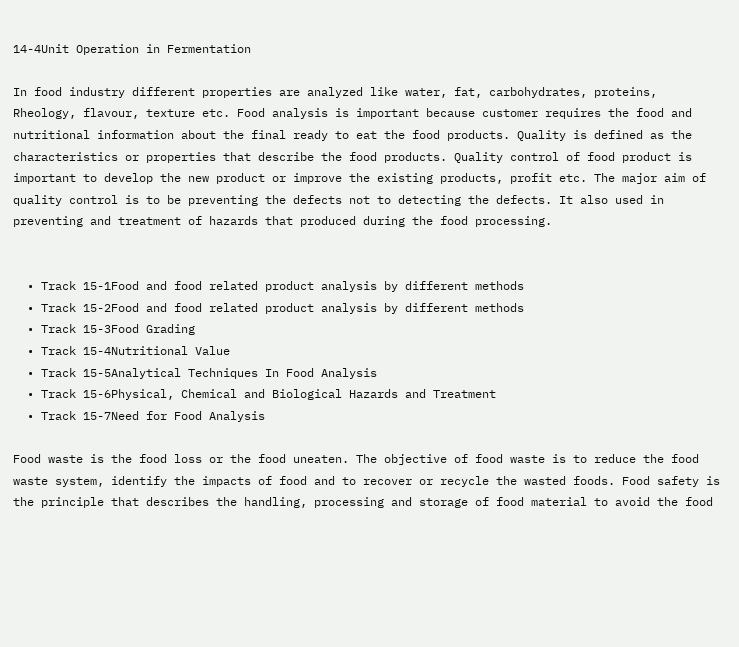14-4Unit Operation in Fermentation

In food industry different properties are analyzed like water, fat, carbohydrates, proteins, Rheology, flavour, texture etc. Food analysis is important because customer requires the food and nutritional information about the final ready to eat the food products. Quality is defined as the characteristics or properties that describe the food products. Quality control of food product is important to develop the new product or improve the existing products, profit etc. The major aim of quality control is to be preventing the defects not to detecting the defects. It also used in preventing and treatment of hazards that produced during the food processing.


  • Track 15-1Food and food related product analysis by different methods
  • Track 15-2Food and food related product analysis by different methods
  • Track 15-3Food Grading
  • Track 15-4Nutritional Value
  • Track 15-5Analytical Techniques In Food Analysis
  • Track 15-6Physical, Chemical and Biological Hazards and Treatment
  • Track 15-7Need for Food Analysis

Food waste is the food loss or the food uneaten. The objective of food waste is to reduce the food waste system, identify the impacts of food and to recover or recycle the wasted foods. Food safety is the principle that describes the handling, processing and storage of food material to avoid the food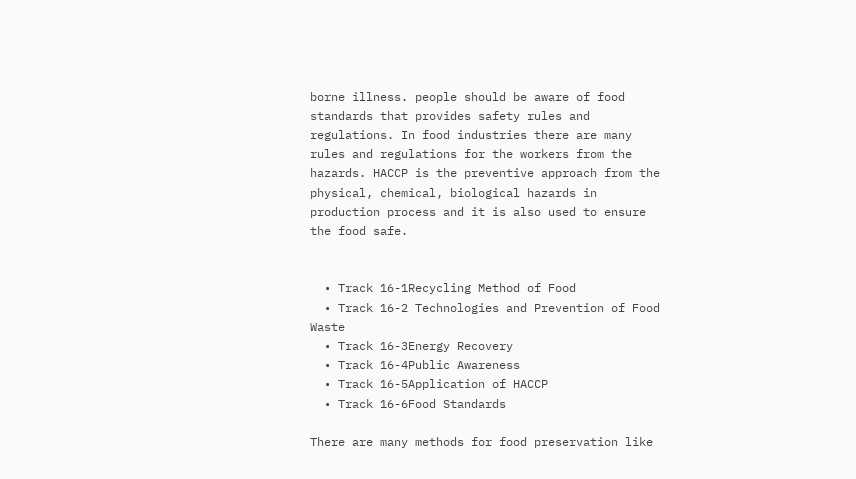borne illness. people should be aware of food standards that provides safety rules and regulations. In food industries there are many rules and regulations for the workers from the hazards. HACCP is the preventive approach from the physical, chemical, biological hazards in production process and it is also used to ensure the food safe.


  • Track 16-1Recycling Method of Food
  • Track 16-2 Technologies and Prevention of Food Waste
  • Track 16-3Energy Recovery
  • Track 16-4Public Awareness
  • Track 16-5Application of HACCP
  • Track 16-6Food Standards

There are many methods for food preservation like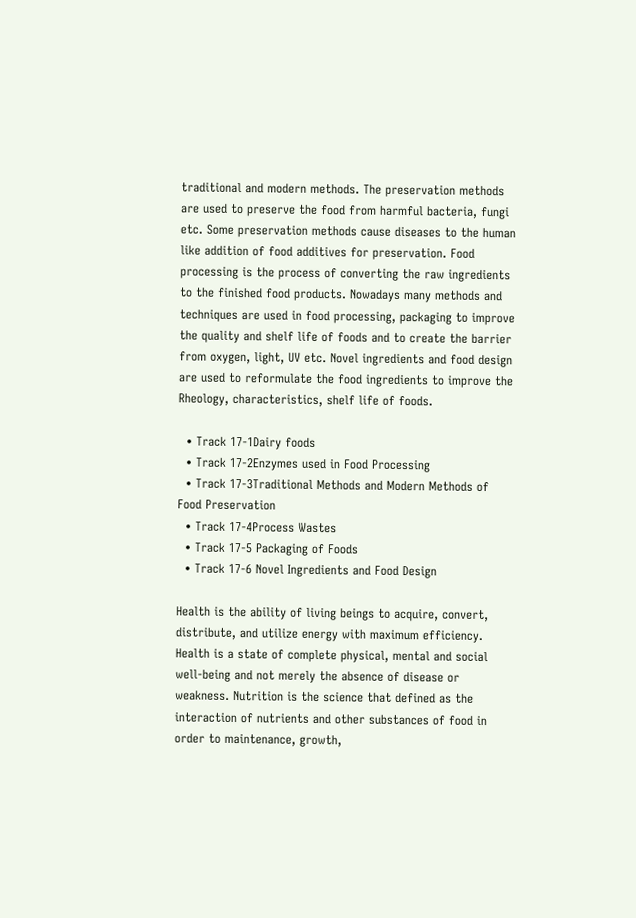traditional and modern methods. The preservation methods are used to preserve the food from harmful bacteria, fungi etc. Some preservation methods cause diseases to the human like addition of food additives for preservation. Food processing is the process of converting the raw ingredients to the finished food products. Nowadays many methods and techniques are used in food processing, packaging to improve the quality and shelf life of foods and to create the barrier from oxygen, light, UV etc. Novel ingredients and food design are used to reformulate the food ingredients to improve the Rheology, characteristics, shelf life of foods.

  • Track 17-1Dairy foods
  • Track 17-2Enzymes used in Food Processing
  • Track 17-3Traditional Methods and Modern Methods of Food Preservation
  • Track 17-4Process Wastes
  • Track 17-5 Packaging of Foods
  • Track 17-6 Novel Ingredients and Food Design

Health is the ability of living beings to acquire, convert, distribute, and utilize energy with maximum efficiency. Health is a state of complete physical, mental and social well-being and not merely the absence of disease or weakness. Nutrition is the science that defined as the interaction of nutrients and other substances of food in order to maintenance, growth,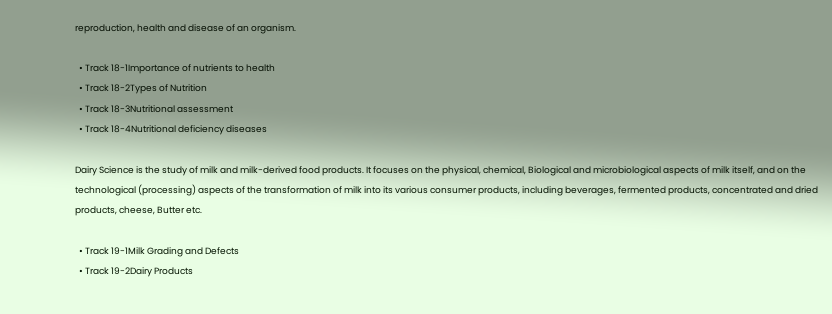reproduction, health and disease of an organism.

  • Track 18-1Importance of nutrients to health
  • Track 18-2Types of Nutrition
  • Track 18-3Nutritional assessment
  • Track 18-4Nutritional deficiency diseases

Dairy Science is the study of milk and milk-derived food products. It focuses on the physical, chemical, Biological and microbiological aspects of milk itself, and on the technological (processing) aspects of the transformation of milk into its various consumer products, including beverages, fermented products, concentrated and dried products, cheese, Butter etc.

  • Track 19-1Milk Grading and Defects
  • Track 19-2Dairy Products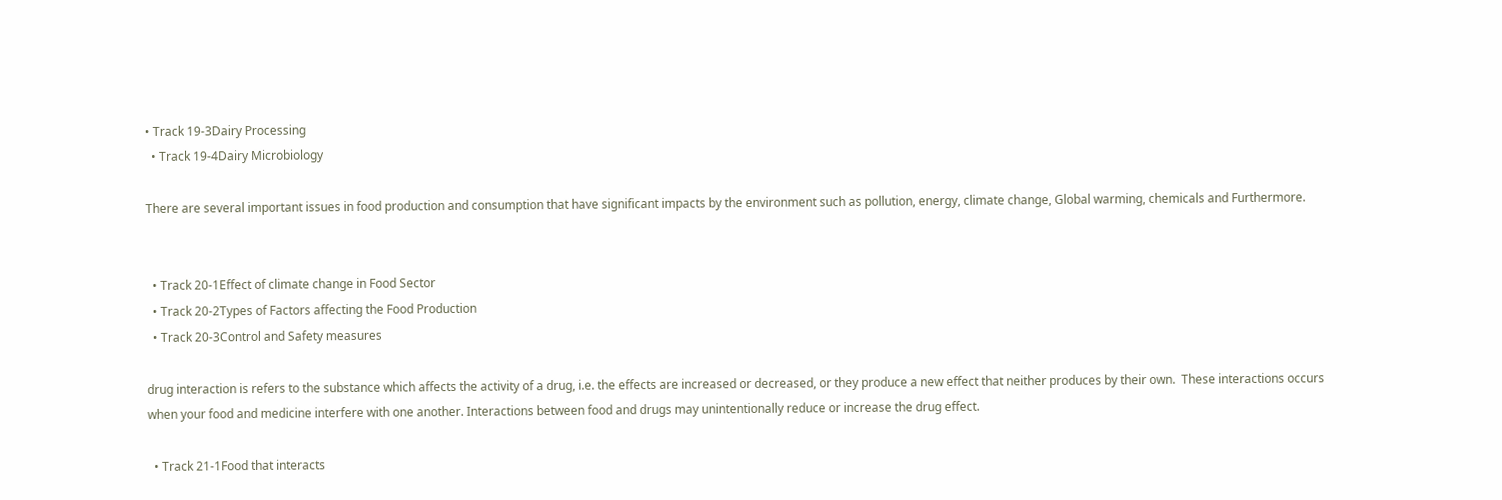• Track 19-3Dairy Processing
  • Track 19-4Dairy Microbiology

There are several important issues in food production and consumption that have significant impacts by the environment such as pollution, energy, climate change, Global warming, chemicals and Furthermore.


  • Track 20-1Effect of climate change in Food Sector
  • Track 20-2Types of Factors affecting the Food Production
  • Track 20-3Control and Safety measures

drug interaction is refers to the substance which affects the activity of a drug, i.e. the effects are increased or decreased, or they produce a new effect that neither produces by their own.  These interactions occurs when your food and medicine interfere with one another. Interactions between food and drugs may unintentionally reduce or increase the drug effect.

  • Track 21-1Food that interacts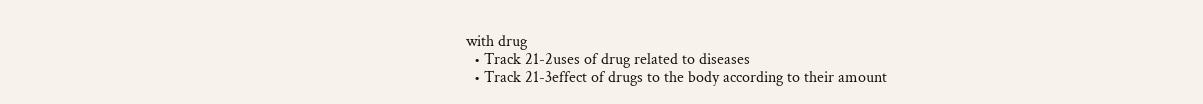with drug
  • Track 21-2uses of drug related to diseases
  • Track 21-3effect of drugs to the body according to their amount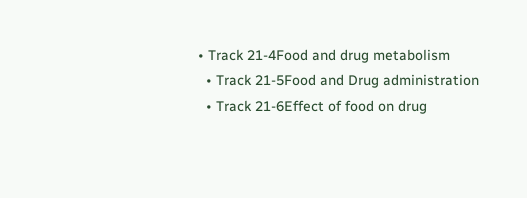• Track 21-4Food and drug metabolism
  • Track 21-5Food and Drug administration
  • Track 21-6Effect of food on drug